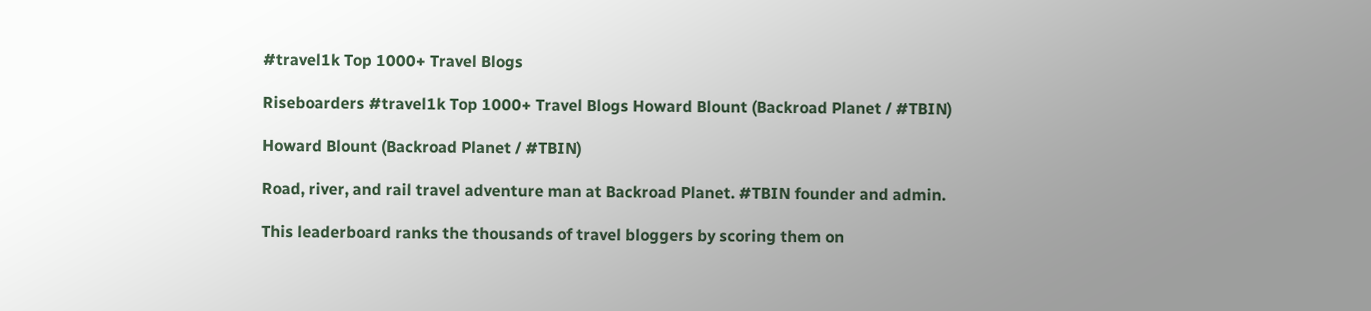#travel1k Top 1000+ Travel Blogs

Riseboarders #travel1k Top 1000+ Travel Blogs Howard Blount (Backroad Planet / #TBIN)

Howard Blount (Backroad Planet / #TBIN)

Road, river, and rail travel adventure man at Backroad Planet. #TBIN founder and admin.

This leaderboard ranks the thousands of travel bloggers by scoring them on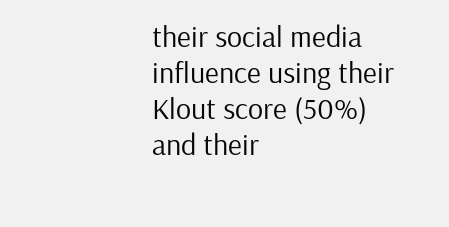their social media influence using their Klout score (50%) and their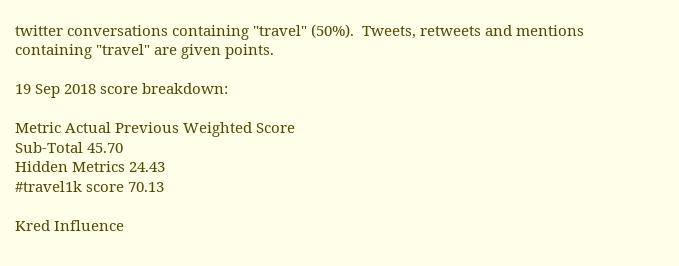twitter conversations containing "travel" (50%).  Tweets, retweets and mentions containing "travel" are given points.

19 Sep 2018 score breakdown:

Metric Actual Previous Weighted Score
Sub-Total 45.70
Hidden Metrics 24.43
#travel1k score 70.13

Kred Influence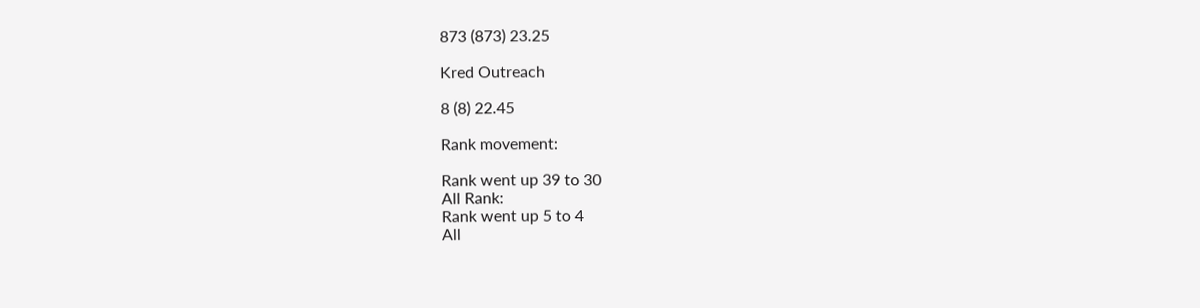873 (873) 23.25

Kred Outreach

8 (8) 22.45

Rank movement:

Rank went up 39 to 30
All Rank:
Rank went up 5 to 4
All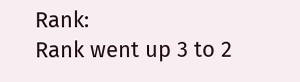Rank:
Rank went up 3 to 2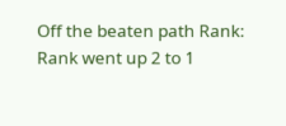Off the beaten path Rank:
Rank went up 2 to 1